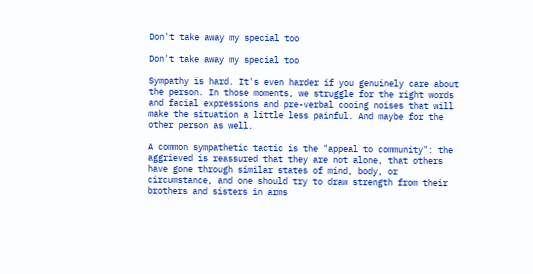Don't take away my special too

Don't take away my special too

Sympathy is hard. It's even harder if you genuinely care about the person. In those moments, we struggle for the right words and facial expressions and pre-verbal cooing noises that will make the situation a little less painful. And maybe for the other person as well.

A common sympathetic tactic is the "appeal to community": the aggrieved is reassured that they are not alone, that others have gone through similar states of mind, body, or circumstance, and one should try to draw strength from their brothers and sisters in arms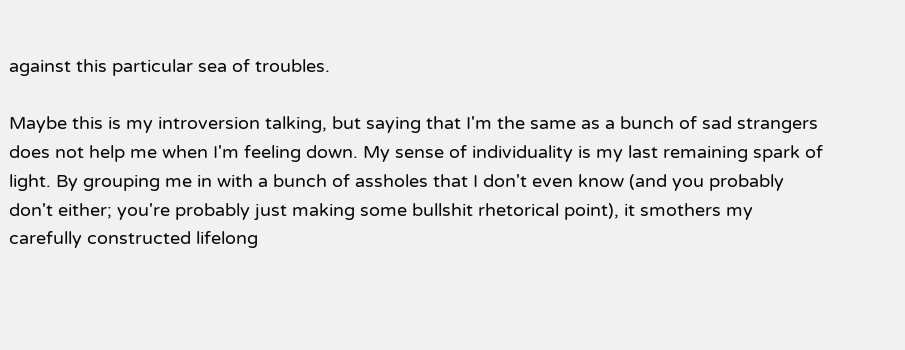against this particular sea of troubles.

Maybe this is my introversion talking, but saying that I'm the same as a bunch of sad strangers does not help me when I'm feeling down. My sense of individuality is my last remaining spark of light. By grouping me in with a bunch of assholes that I don't even know (and you probably don't either; you're probably just making some bullshit rhetorical point), it smothers my carefully constructed lifelong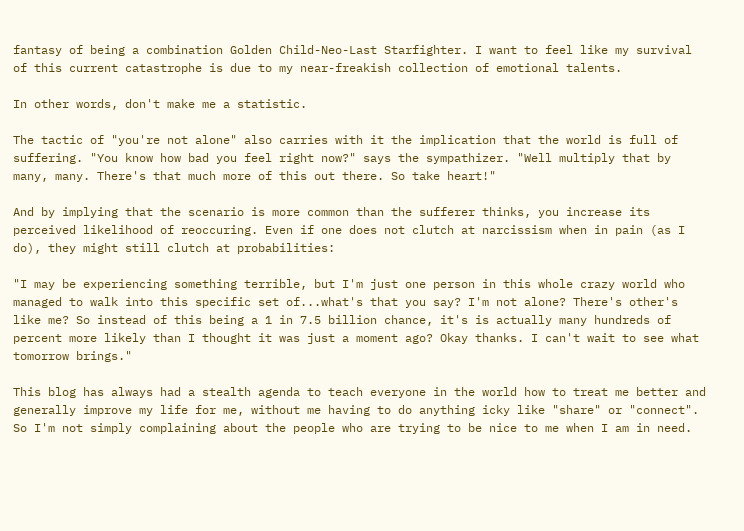fantasy of being a combination Golden Child-Neo-Last Starfighter. I want to feel like my survival of this current catastrophe is due to my near-freakish collection of emotional talents.

In other words, don't make me a statistic.

The tactic of "you're not alone" also carries with it the implication that the world is full of suffering. "You know how bad you feel right now?" says the sympathizer. "Well multiply that by many, many. There's that much more of this out there. So take heart!"

And by implying that the scenario is more common than the sufferer thinks, you increase its perceived likelihood of reoccuring. Even if one does not clutch at narcissism when in pain (as I do), they might still clutch at probabilities:

"I may be experiencing something terrible, but I'm just one person in this whole crazy world who managed to walk into this specific set of...what's that you say? I'm not alone? There's other's like me? So instead of this being a 1 in 7.5 billion chance, it's is actually many hundreds of percent more likely than I thought it was just a moment ago? Okay thanks. I can't wait to see what tomorrow brings."

This blog has always had a stealth agenda to teach everyone in the world how to treat me better and generally improve my life for me, without me having to do anything icky like "share" or "connect". So I'm not simply complaining about the people who are trying to be nice to me when I am in need.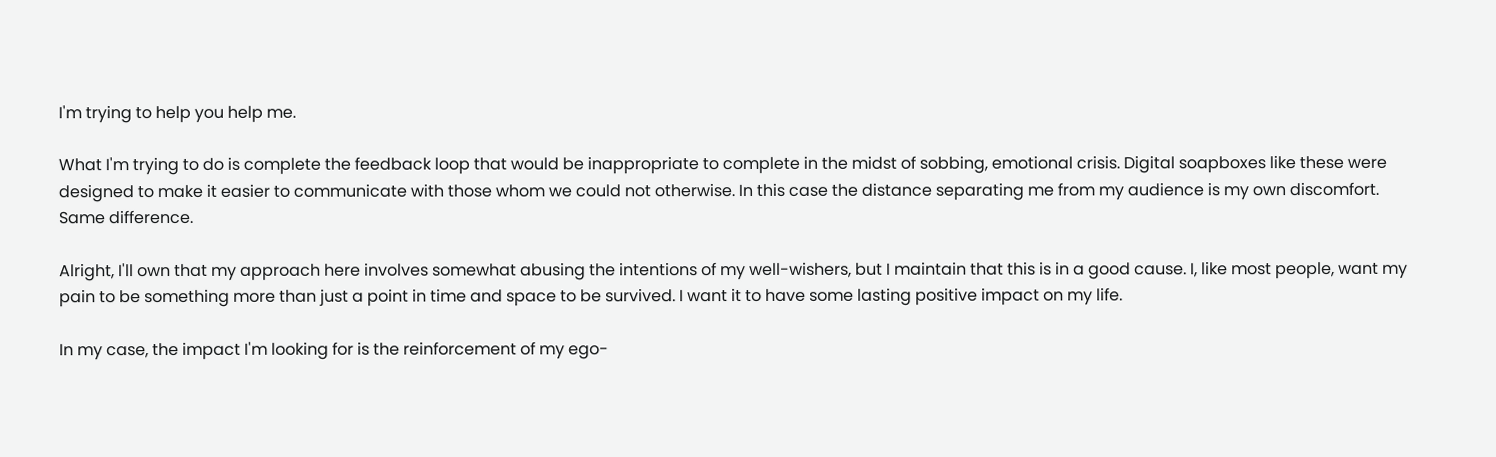I'm trying to help you help me.

What I'm trying to do is complete the feedback loop that would be inappropriate to complete in the midst of sobbing, emotional crisis. Digital soapboxes like these were designed to make it easier to communicate with those whom we could not otherwise. In this case the distance separating me from my audience is my own discomfort. Same difference.

Alright, I'll own that my approach here involves somewhat abusing the intentions of my well-wishers, but I maintain that this is in a good cause. I, like most people, want my pain to be something more than just a point in time and space to be survived. I want it to have some lasting positive impact on my life.

In my case, the impact I'm looking for is the reinforcement of my ego-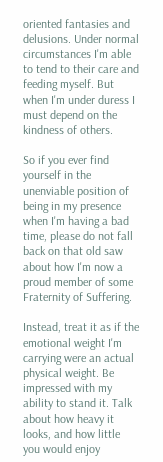oriented fantasies and delusions. Under normal circumstances I'm able to tend to their care and feeding myself. But when I'm under duress I must depend on the kindness of others.

So if you ever find yourself in the unenviable position of being in my presence when I'm having a bad time, please do not fall back on that old saw about how I'm now a proud member of some Fraternity of Suffering.

Instead, treat it as if the emotional weight I'm carrying were an actual physical weight. Be impressed with my ability to stand it. Talk about how heavy it looks, and how little you would enjoy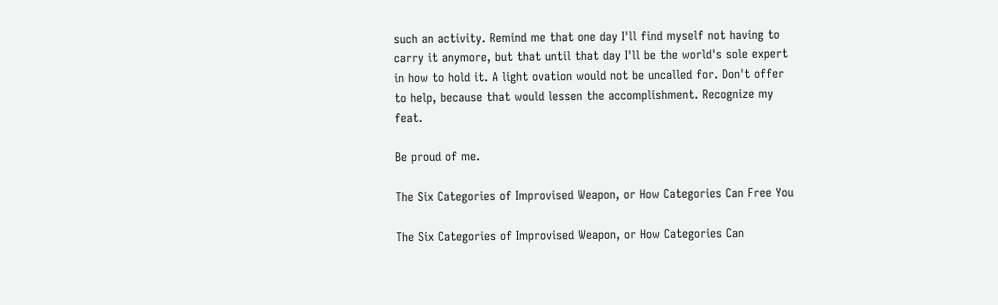such an activity. Remind me that one day I'll find myself not having to carry it anymore, but that until that day I'll be the world's sole expert in how to hold it. A light ovation would not be uncalled for. Don't offer to help, because that would lessen the accomplishment. Recognize my feat.

Be proud of me.

The Six Categories of Improvised Weapon, or How Categories Can Free You

The Six Categories of Improvised Weapon, or How Categories Can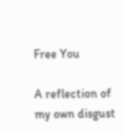Free You

A reflection of my own disgust